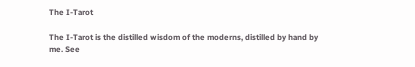The I-Tarot

The I-Tarot is the distilled wisdom of the moderns, distilled by hand by me. See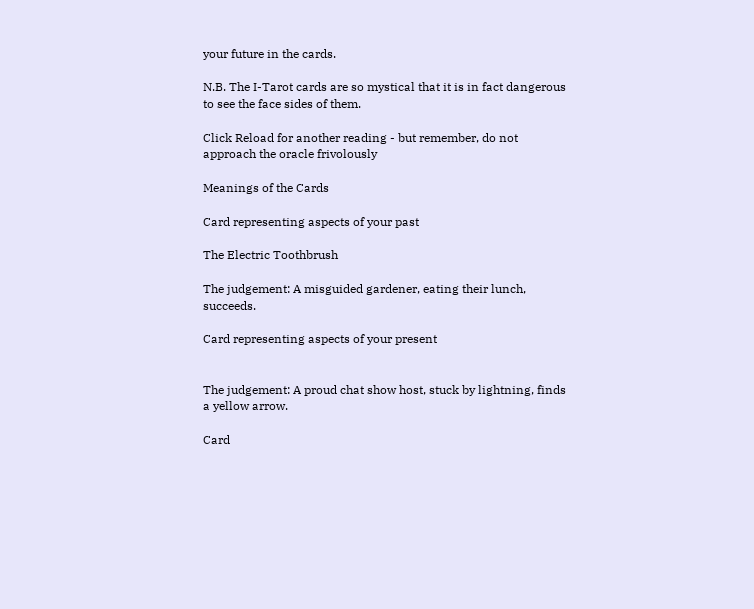your future in the cards.

N.B. The I-Tarot cards are so mystical that it is in fact dangerous to see the face sides of them.

Click Reload for another reading - but remember, do not approach the oracle frivolously

Meanings of the Cards

Card representing aspects of your past

The Electric Toothbrush

The judgement: A misguided gardener, eating their lunch, succeeds.

Card representing aspects of your present


The judgement: A proud chat show host, stuck by lightning, finds a yellow arrow.

Card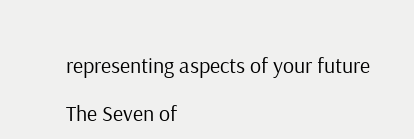representing aspects of your future

The Seven of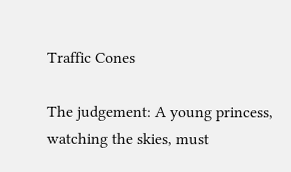Traffic Cones

The judgement: A young princess, watching the skies, must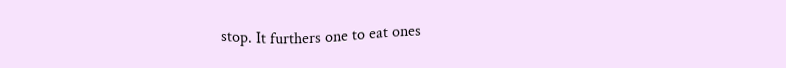stop. It furthers one to eat ones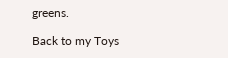greens.

Back to my Toys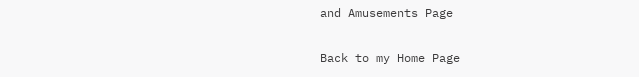and Amusements Page

Back to my Home Page